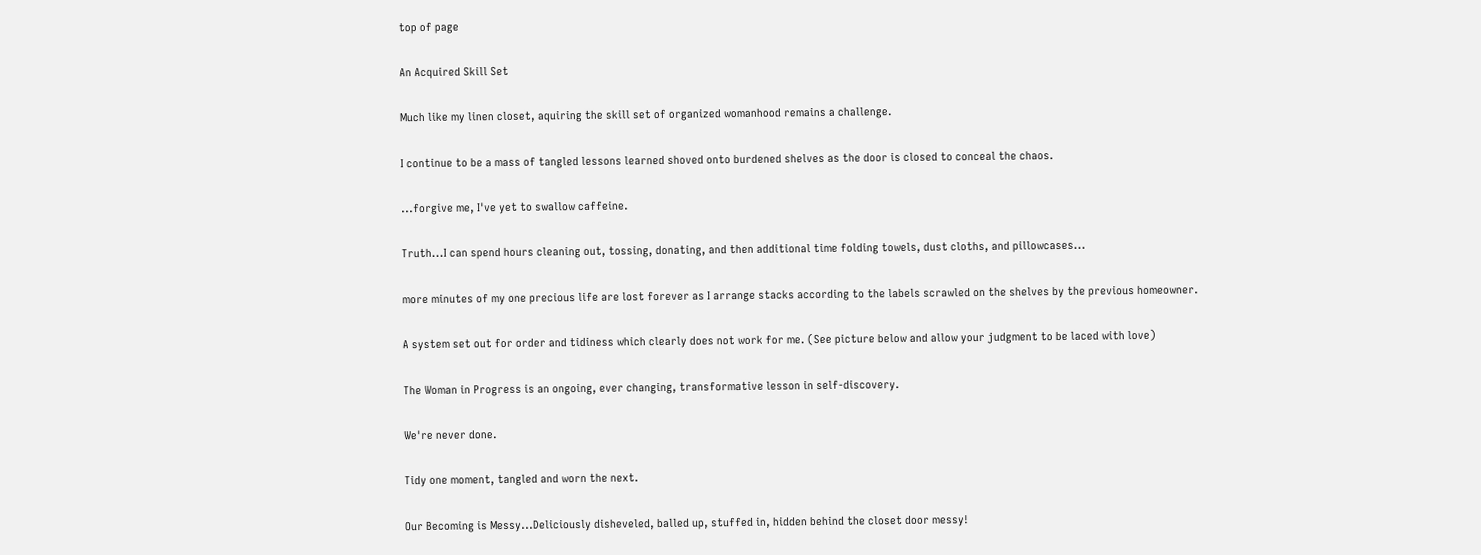top of page

An Acquired Skill Set

Much like my linen closet, aquiring the skill set of organized womanhood remains a challenge.

I continue to be a mass of tangled lessons learned shoved onto burdened shelves as the door is closed to conceal the chaos.

...forgive me, I've yet to swallow caffeine.

Truth...I can spend hours cleaning out, tossing, donating, and then additional time folding towels, dust cloths, and pillowcases...

more minutes of my one precious life are lost forever as I arrange stacks according to the labels scrawled on the shelves by the previous homeowner.

A system set out for order and tidiness which clearly does not work for me. (See picture below and allow your judgment to be laced with love)

The Woman in Progress is an ongoing, ever changing, transformative lesson in self-discovery.

We're never done.

Tidy one moment, tangled and worn the next.

Our Becoming is Messy...Deliciously disheveled, balled up, stuffed in, hidden behind the closet door messy!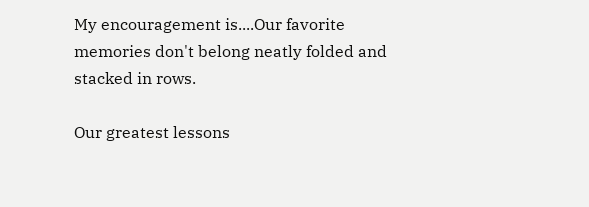My encouragement is....Our favorite memories don't belong neatly folded and stacked in rows.

Our greatest lessons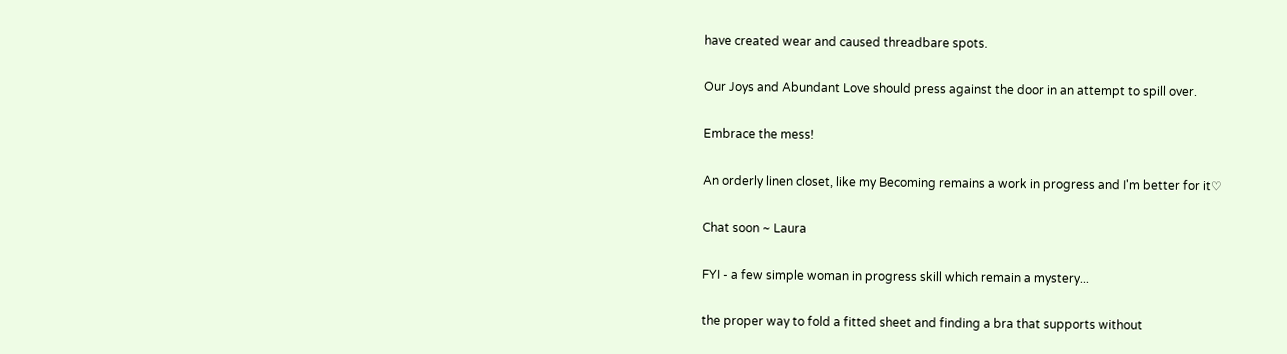have created wear and caused threadbare spots.

Our Joys and Abundant Love should press against the door in an attempt to spill over.

Embrace the mess!

An orderly linen closet, like my Becoming remains a work in progress and I'm better for it♡

Chat soon ~ Laura

FYI - a few simple woman in progress skill which remain a mystery...

the proper way to fold a fitted sheet and finding a bra that supports without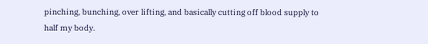pinching, bunching, over lifting, and basically cutting off blood supply to half my body.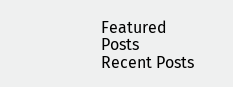Featured Posts
Recent Posts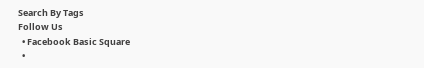Search By Tags
Follow Us
  • Facebook Basic Square
  •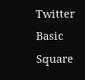Twitter Basic Square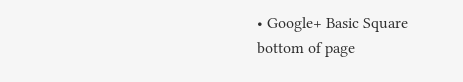• Google+ Basic Square
bottom of page